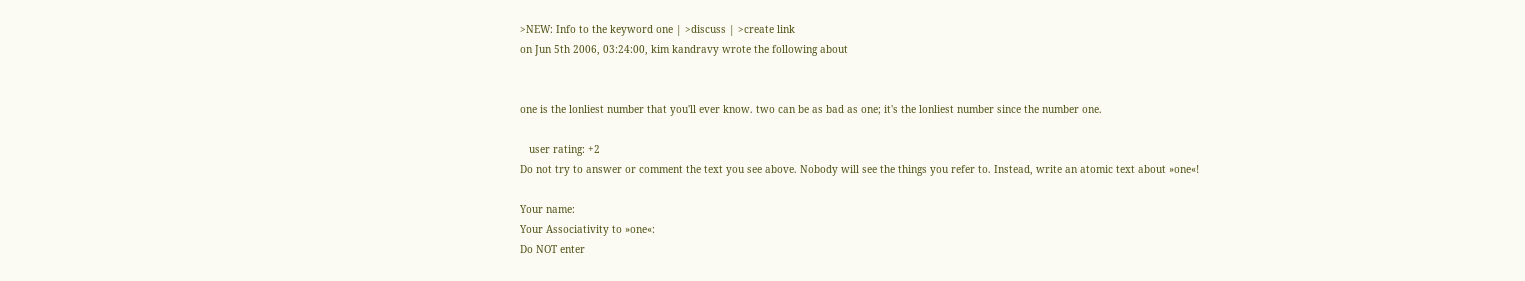>NEW: Info to the keyword one | >discuss | >create link
on Jun 5th 2006, 03:24:00, kim kandravy wrote the following about


one is the lonliest number that you'll ever know. two can be as bad as one; it's the lonliest number since the number one.

   user rating: +2
Do not try to answer or comment the text you see above. Nobody will see the things you refer to. Instead, write an atomic text about »one«!

Your name:
Your Associativity to »one«:
Do NOT enter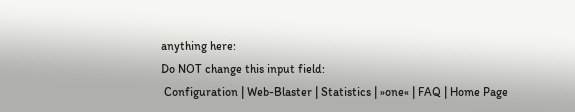anything here:
Do NOT change this input field:
 Configuration | Web-Blaster | Statistics | »one« | FAQ | Home Page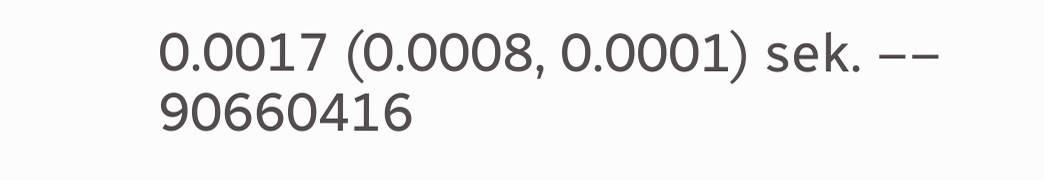0.0017 (0.0008, 0.0001) sek. –– 90660416